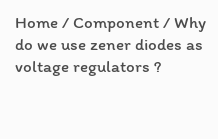Home / Component / Why do we use zener diodes as voltage regulators ?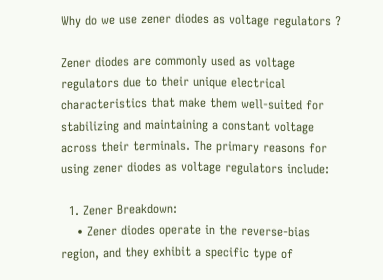Why do we use zener diodes as voltage regulators ?

Zener diodes are commonly used as voltage regulators due to their unique electrical characteristics that make them well-suited for stabilizing and maintaining a constant voltage across their terminals. The primary reasons for using zener diodes as voltage regulators include:

  1. Zener Breakdown:
    • Zener diodes operate in the reverse-bias region, and they exhibit a specific type of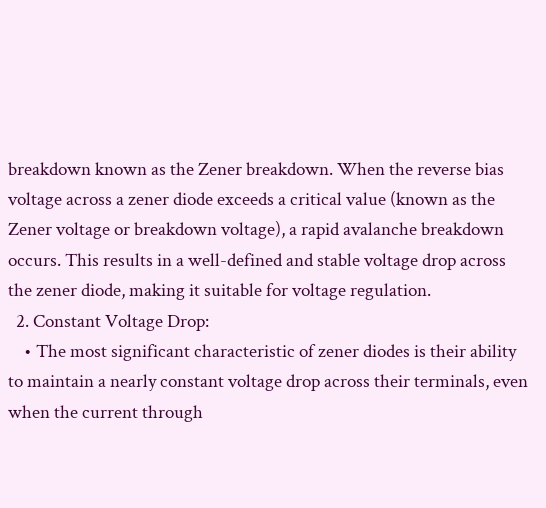breakdown known as the Zener breakdown. When the reverse bias voltage across a zener diode exceeds a critical value (known as the Zener voltage or breakdown voltage), a rapid avalanche breakdown occurs. This results in a well-defined and stable voltage drop across the zener diode, making it suitable for voltage regulation.
  2. Constant Voltage Drop:
    • The most significant characteristic of zener diodes is their ability to maintain a nearly constant voltage drop across their terminals, even when the current through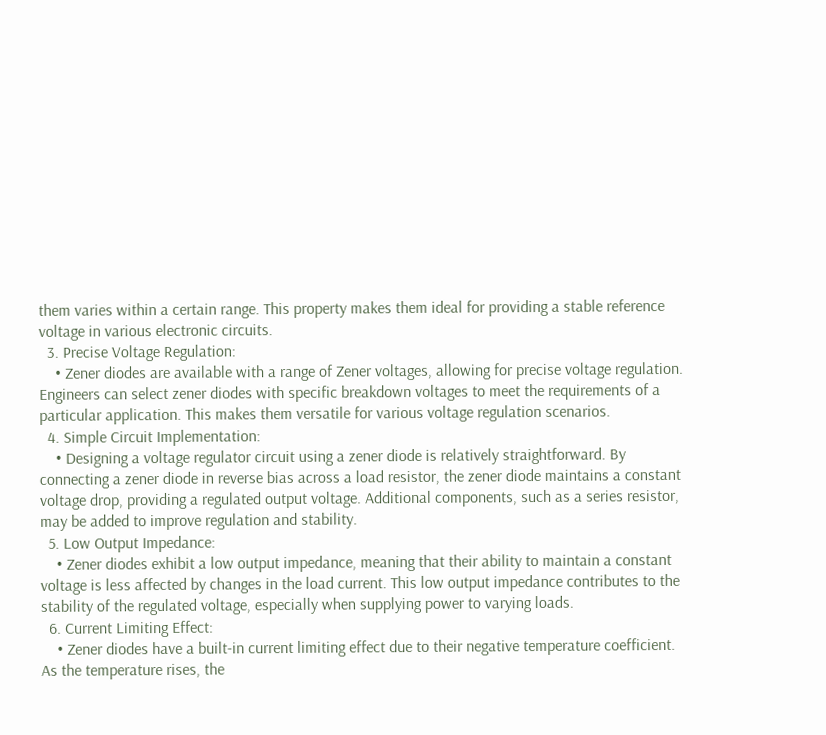them varies within a certain range. This property makes them ideal for providing a stable reference voltage in various electronic circuits.
  3. Precise Voltage Regulation:
    • Zener diodes are available with a range of Zener voltages, allowing for precise voltage regulation. Engineers can select zener diodes with specific breakdown voltages to meet the requirements of a particular application. This makes them versatile for various voltage regulation scenarios.
  4. Simple Circuit Implementation:
    • Designing a voltage regulator circuit using a zener diode is relatively straightforward. By connecting a zener diode in reverse bias across a load resistor, the zener diode maintains a constant voltage drop, providing a regulated output voltage. Additional components, such as a series resistor, may be added to improve regulation and stability.
  5. Low Output Impedance:
    • Zener diodes exhibit a low output impedance, meaning that their ability to maintain a constant voltage is less affected by changes in the load current. This low output impedance contributes to the stability of the regulated voltage, especially when supplying power to varying loads.
  6. Current Limiting Effect:
    • Zener diodes have a built-in current limiting effect due to their negative temperature coefficient. As the temperature rises, the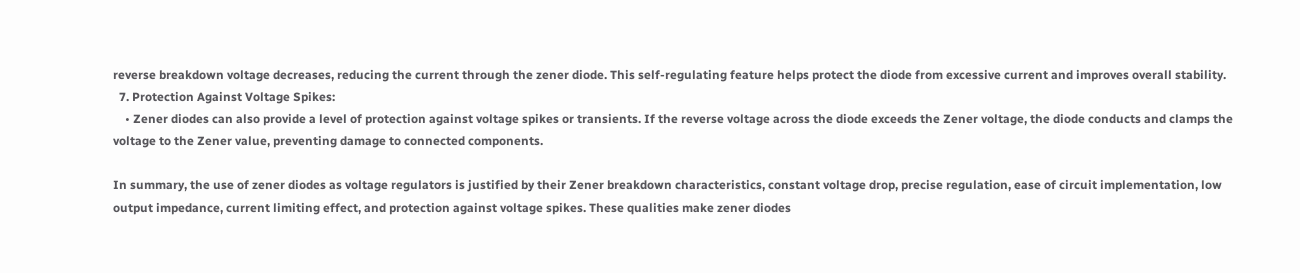reverse breakdown voltage decreases, reducing the current through the zener diode. This self-regulating feature helps protect the diode from excessive current and improves overall stability.
  7. Protection Against Voltage Spikes:
    • Zener diodes can also provide a level of protection against voltage spikes or transients. If the reverse voltage across the diode exceeds the Zener voltage, the diode conducts and clamps the voltage to the Zener value, preventing damage to connected components.

In summary, the use of zener diodes as voltage regulators is justified by their Zener breakdown characteristics, constant voltage drop, precise regulation, ease of circuit implementation, low output impedance, current limiting effect, and protection against voltage spikes. These qualities make zener diodes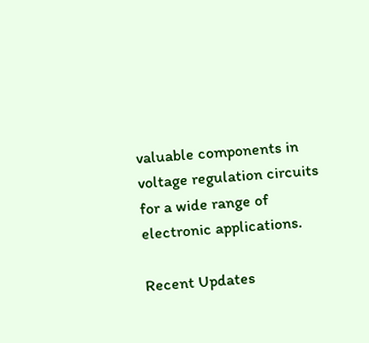valuable components in voltage regulation circuits for a wide range of electronic applications.

Recent Updates